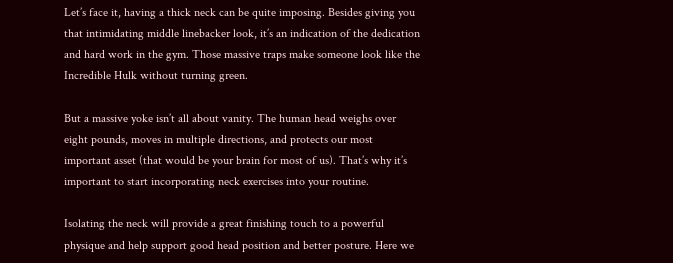Let’s face it, having a thick neck can be quite imposing. Besides giving you that intimidating middle linebacker look, it’s an indication of the dedication and hard work in the gym. Those massive traps make someone look like the Incredible Hulk without turning green.

But a massive yoke isn’t all about vanity. The human head weighs over eight pounds, moves in multiple directions, and protects our most important asset (that would be your brain for most of us). That’s why it’s important to start incorporating neck exercises into your routine.

Isolating the neck will provide a great finishing touch to a powerful physique and help support good head position and better posture. Here we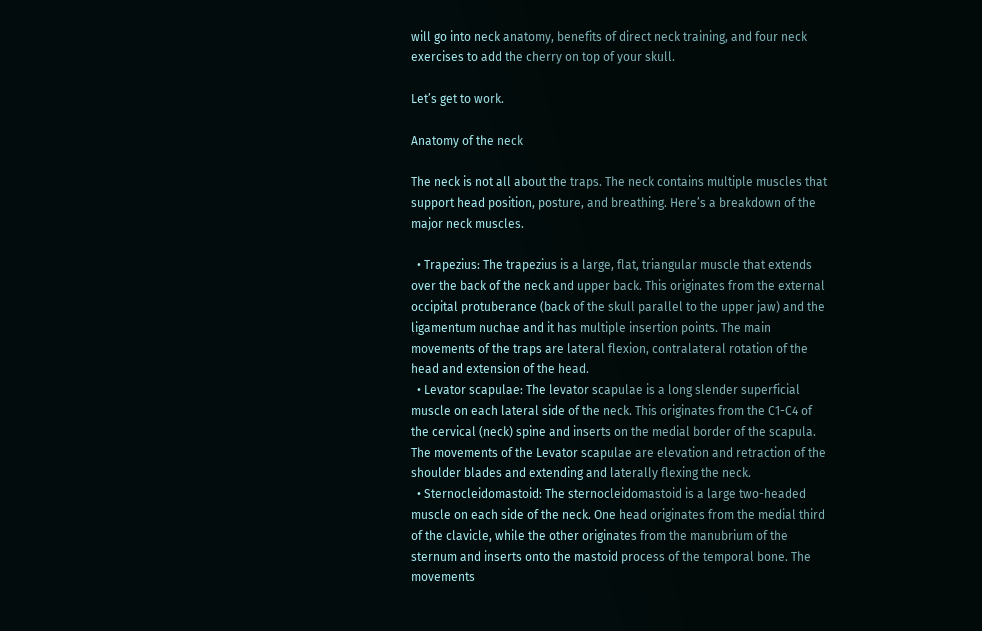will go into neck anatomy, benefits of direct neck training, and four neck exercises to add the cherry on top of your skull.

Let’s get to work.

Anatomy of the neck

The neck is not all about the traps. The neck contains multiple muscles that support head position, posture, and breathing. Here’s a breakdown of the major neck muscles.

  • Trapezius: The trapezius is a large, flat, triangular muscle that extends over the back of the neck and upper back. This originates from the external occipital protuberance (back of the skull parallel to the upper jaw) and the ligamentum nuchae and it has multiple insertion points. The main movements of the traps are lateral flexion, contralateral rotation of the head and extension of the head.
  • Levator scapulae: The levator scapulae is a long slender superficial muscle on each lateral side of the neck. This originates from the C1-C4 of the cervical (neck) spine and inserts on the medial border of the scapula. The movements of the Levator scapulae are elevation and retraction of the shoulder blades and extending and laterally flexing the neck.
  • Sternocleidomastoid: The sternocleidomastoid is a large two-headed muscle on each side of the neck. One head originates from the medial third of the clavicle, while the other originates from the manubrium of the sternum and inserts onto the mastoid process of the temporal bone. The movements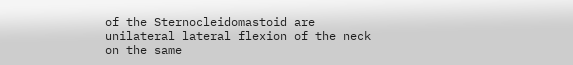of the Sternocleidomastoid are unilateral lateral flexion of the neck on the same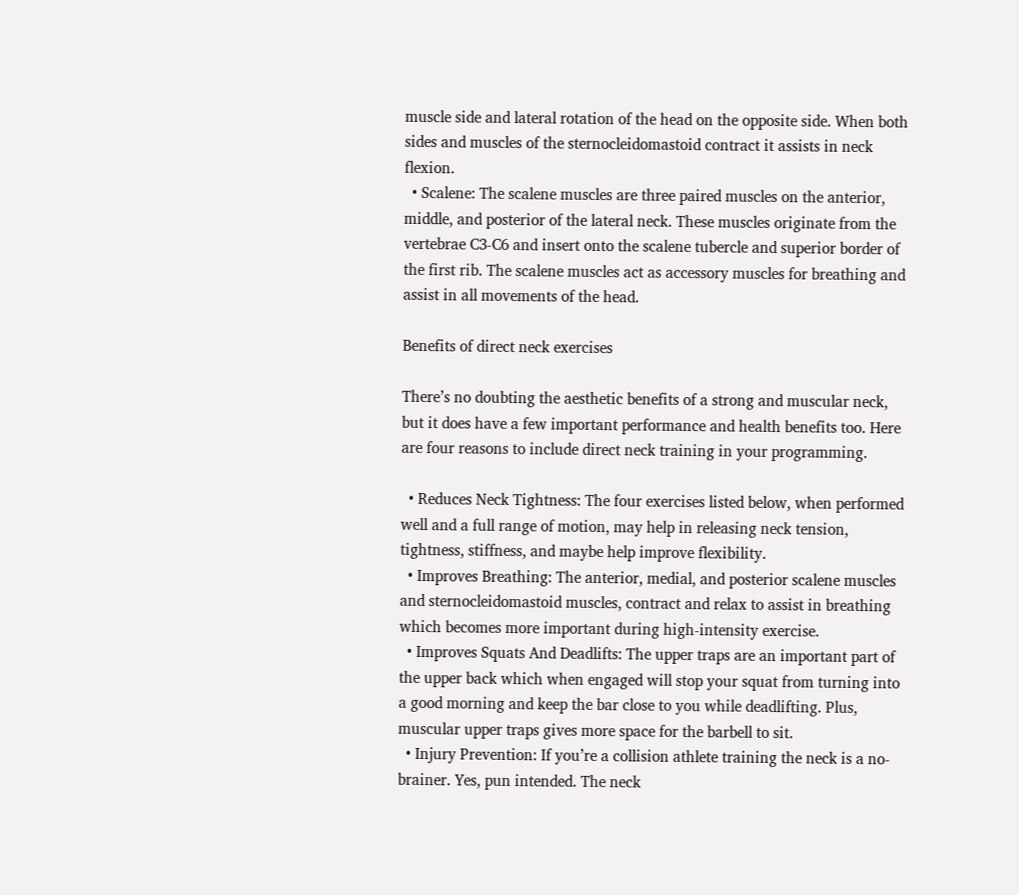muscle side and lateral rotation of the head on the opposite side. When both sides and muscles of the sternocleidomastoid contract it assists in neck flexion.
  • Scalene: The scalene muscles are three paired muscles on the anterior, middle, and posterior of the lateral neck. These muscles originate from the vertebrae C3-C6 and insert onto the scalene tubercle and superior border of the first rib. The scalene muscles act as accessory muscles for breathing and assist in all movements of the head.

Benefits of direct neck exercises

There’s no doubting the aesthetic benefits of a strong and muscular neck, but it does have a few important performance and health benefits too. Here are four reasons to include direct neck training in your programming.

  • Reduces Neck Tightness: The four exercises listed below, when performed well and a full range of motion, may help in releasing neck tension, tightness, stiffness, and maybe help improve flexibility.
  • Improves Breathing: The anterior, medial, and posterior scalene muscles and sternocleidomastoid muscles, contract and relax to assist in breathing which becomes more important during high-intensity exercise.
  • Improves Squats And Deadlifts: The upper traps are an important part of the upper back which when engaged will stop your squat from turning into a good morning and keep the bar close to you while deadlifting. Plus, muscular upper traps gives more space for the barbell to sit.
  • Injury Prevention: If you’re a collision athlete training the neck is a no-brainer. Yes, pun intended. The neck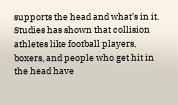supports the head and what’s in it. Studies has shown that collision athletes like football players, boxers, and people who get hit in the head have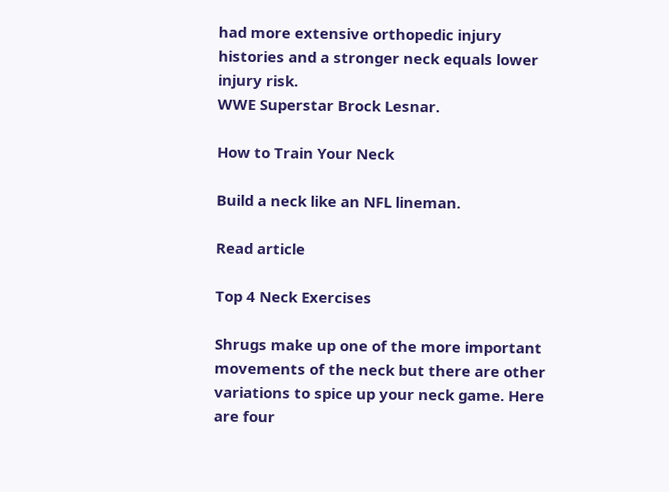had more extensive orthopedic injury histories and a stronger neck equals lower injury risk.
WWE Superstar Brock Lesnar.

How to Train Your Neck

Build a neck like an NFL lineman.

Read article

Top 4 Neck Exercises

Shrugs make up one of the more important movements of the neck but there are other variations to spice up your neck game. Here are four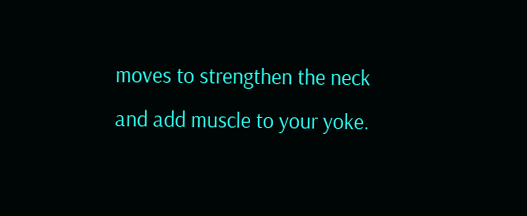moves to strengthen the neck and add muscle to your yoke.